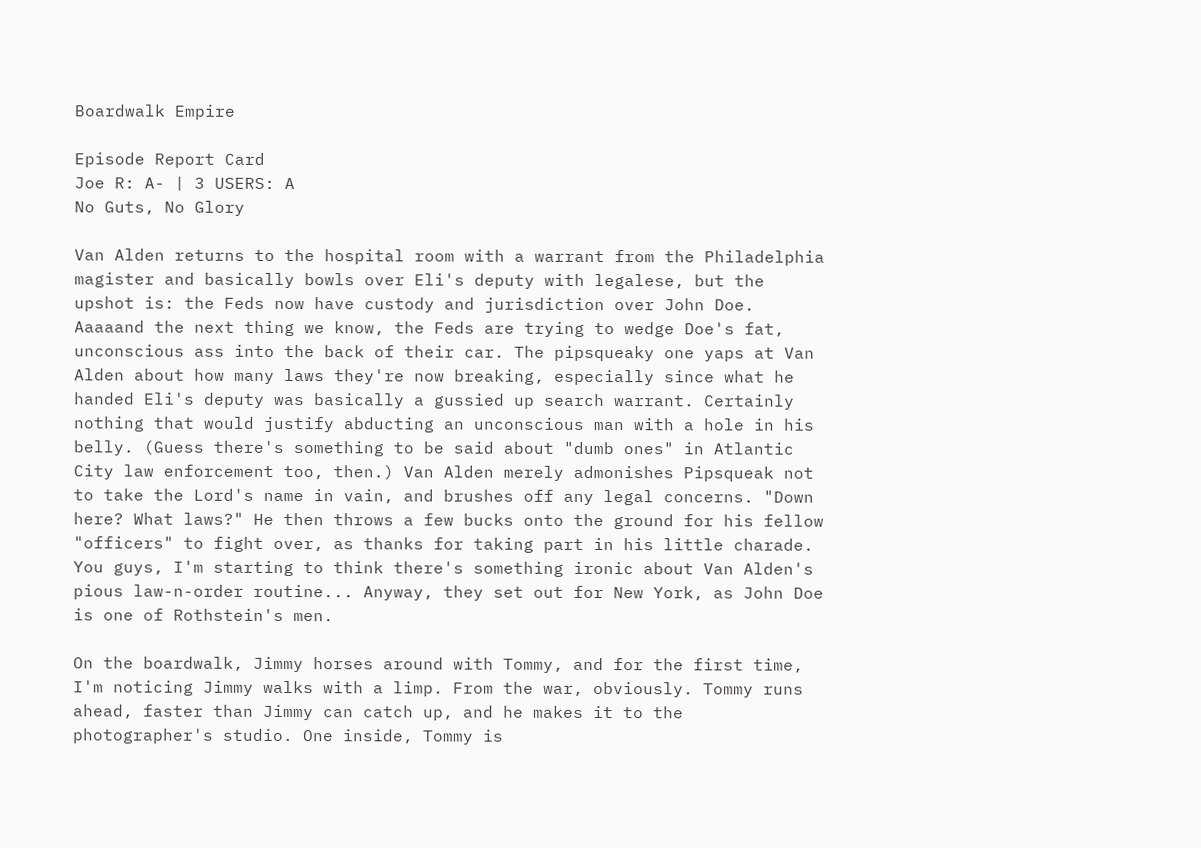Boardwalk Empire

Episode Report Card
Joe R: A- | 3 USERS: A
No Guts, No Glory

Van Alden returns to the hospital room with a warrant from the Philadelphia magister and basically bowls over Eli's deputy with legalese, but the upshot is: the Feds now have custody and jurisdiction over John Doe. Aaaaand the next thing we know, the Feds are trying to wedge Doe's fat, unconscious ass into the back of their car. The pipsqueaky one yaps at Van Alden about how many laws they're now breaking, especially since what he handed Eli's deputy was basically a gussied up search warrant. Certainly nothing that would justify abducting an unconscious man with a hole in his belly. (Guess there's something to be said about "dumb ones" in Atlantic City law enforcement too, then.) Van Alden merely admonishes Pipsqueak not to take the Lord's name in vain, and brushes off any legal concerns. "Down here? What laws?" He then throws a few bucks onto the ground for his fellow "officers" to fight over, as thanks for taking part in his little charade. You guys, I'm starting to think there's something ironic about Van Alden's pious law-n-order routine... Anyway, they set out for New York, as John Doe is one of Rothstein's men.

On the boardwalk, Jimmy horses around with Tommy, and for the first time, I'm noticing Jimmy walks with a limp. From the war, obviously. Tommy runs ahead, faster than Jimmy can catch up, and he makes it to the photographer's studio. One inside, Tommy is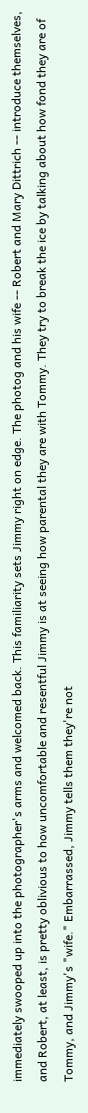immediately swooped up into the photographer's arms and welcomed back. This familiarity sets Jimmy right on edge. The photog and his wife -- Robert and Mary Dittrich -- introduce themselves, and Robert, at least, is pretty oblivious to how uncomfortable and resentful Jimmy is at seeing how parental they are with Tommy. They try to break the ice by talking about how fond they are of Tommy, and Jimmy's "wife." Embarrassed, Jimmy tells them they're not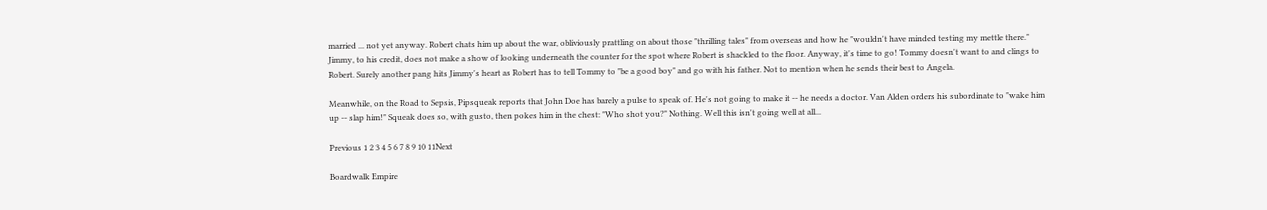married ... not yet anyway. Robert chats him up about the war, obliviously prattling on about those "thrilling tales" from overseas and how he "wouldn't have minded testing my mettle there." Jimmy, to his credit, does not make a show of looking underneath the counter for the spot where Robert is shackled to the floor. Anyway, it's time to go! Tommy doesn't want to and clings to Robert. Surely another pang hits Jimmy's heart as Robert has to tell Tommy to "be a good boy" and go with his father. Not to mention when he sends their best to Angela.

Meanwhile, on the Road to Sepsis, Pipsqueak reports that John Doe has barely a pulse to speak of. He's not going to make it -- he needs a doctor. Van Alden orders his subordinate to "wake him up -- slap him!" Squeak does so, with gusto, then pokes him in the chest: "Who shot you?" Nothing. Well this isn't going well at all...

Previous 1 2 3 4 5 6 7 8 9 10 11Next

Boardwalk Empire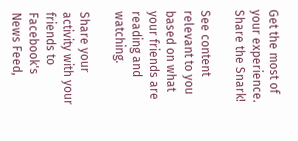Get the most of your experience.
Share the Snark!

See content relevant to you based on what your friends are reading and watching.

Share your activity with your friends to Facebook's News Feed,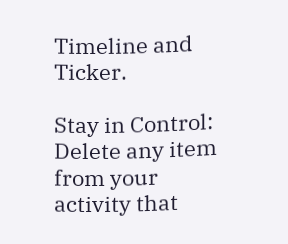Timeline and Ticker.

Stay in Control: Delete any item from your activity that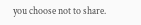you choose not to share.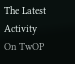The Latest Activity On TwOP